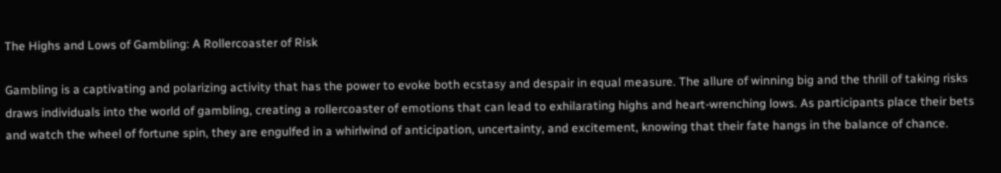The Highs and Lows of Gambling: A Rollercoaster of Risk

Gambling is a captivating and polarizing activity that has the power to evoke both ecstasy and despair in equal measure. The allure of winning big and the thrill of taking risks draws individuals into the world of gambling, creating a rollercoaster of emotions that can lead to exhilarating highs and heart-wrenching lows. As participants place their bets and watch the wheel of fortune spin, they are engulfed in a whirlwind of anticipation, uncertainty, and excitement, knowing that their fate hangs in the balance of chance.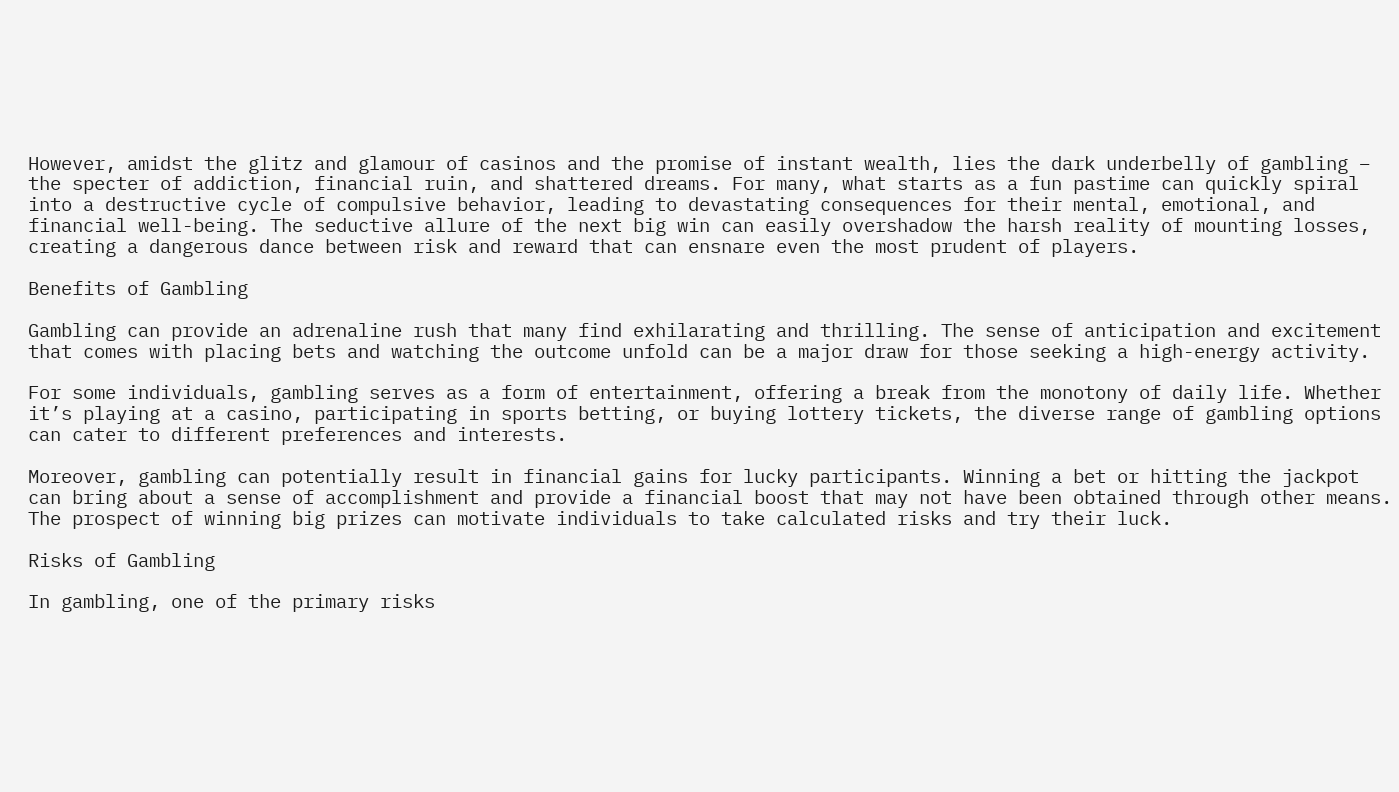However, amidst the glitz and glamour of casinos and the promise of instant wealth, lies the dark underbelly of gambling – the specter of addiction, financial ruin, and shattered dreams. For many, what starts as a fun pastime can quickly spiral into a destructive cycle of compulsive behavior, leading to devastating consequences for their mental, emotional, and financial well-being. The seductive allure of the next big win can easily overshadow the harsh reality of mounting losses, creating a dangerous dance between risk and reward that can ensnare even the most prudent of players.

Benefits of Gambling

Gambling can provide an adrenaline rush that many find exhilarating and thrilling. The sense of anticipation and excitement that comes with placing bets and watching the outcome unfold can be a major draw for those seeking a high-energy activity.

For some individuals, gambling serves as a form of entertainment, offering a break from the monotony of daily life. Whether it’s playing at a casino, participating in sports betting, or buying lottery tickets, the diverse range of gambling options can cater to different preferences and interests.

Moreover, gambling can potentially result in financial gains for lucky participants. Winning a bet or hitting the jackpot can bring about a sense of accomplishment and provide a financial boost that may not have been obtained through other means. The prospect of winning big prizes can motivate individuals to take calculated risks and try their luck.

Risks of Gambling

In gambling, one of the primary risks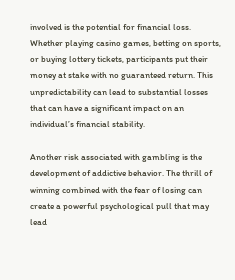involved is the potential for financial loss. Whether playing casino games, betting on sports, or buying lottery tickets, participants put their money at stake with no guaranteed return. This unpredictability can lead to substantial losses that can have a significant impact on an individual’s financial stability.

Another risk associated with gambling is the development of addictive behavior. The thrill of winning combined with the fear of losing can create a powerful psychological pull that may lead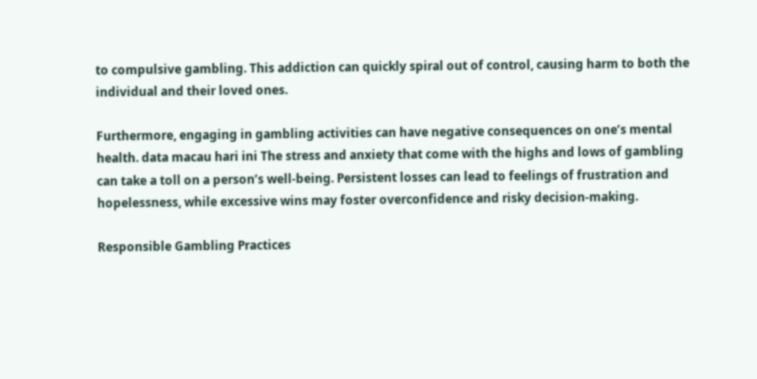to compulsive gambling. This addiction can quickly spiral out of control, causing harm to both the individual and their loved ones.

Furthermore, engaging in gambling activities can have negative consequences on one’s mental health. data macau hari ini The stress and anxiety that come with the highs and lows of gambling can take a toll on a person’s well-being. Persistent losses can lead to feelings of frustration and hopelessness, while excessive wins may foster overconfidence and risky decision-making.

Responsible Gambling Practices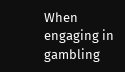When engaging in gambling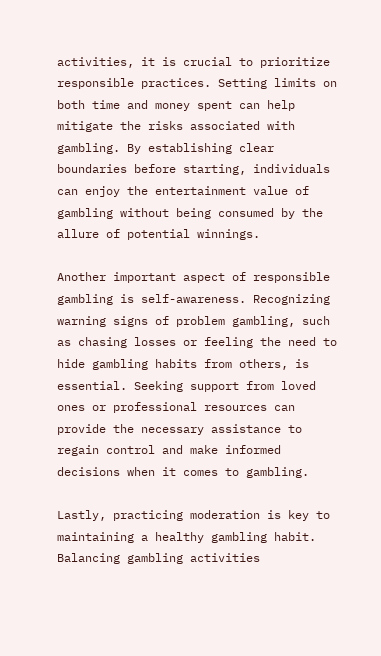activities, it is crucial to prioritize responsible practices. Setting limits on both time and money spent can help mitigate the risks associated with gambling. By establishing clear boundaries before starting, individuals can enjoy the entertainment value of gambling without being consumed by the allure of potential winnings.

Another important aspect of responsible gambling is self-awareness. Recognizing warning signs of problem gambling, such as chasing losses or feeling the need to hide gambling habits from others, is essential. Seeking support from loved ones or professional resources can provide the necessary assistance to regain control and make informed decisions when it comes to gambling.

Lastly, practicing moderation is key to maintaining a healthy gambling habit. Balancing gambling activities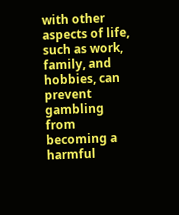with other aspects of life, such as work, family, and hobbies, can prevent gambling from becoming a harmful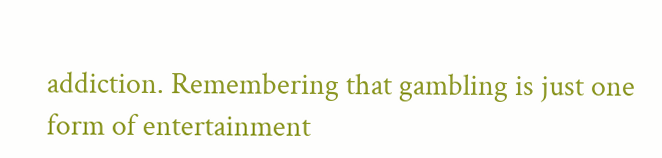addiction. Remembering that gambling is just one form of entertainment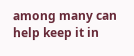among many can help keep it in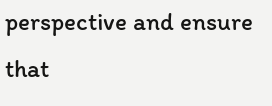perspective and ensure that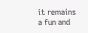it remains a fun and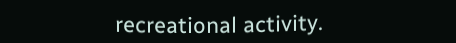recreational activity.